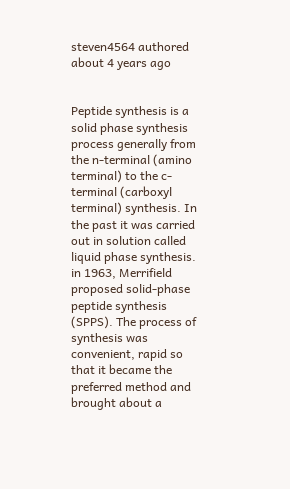steven4564 authored about 4 years ago


Peptide synthesis is a solid phase synthesis process generally from the n-terminal (amino terminal) to the c-terminal (carboxyl terminal) synthesis. In the past it was carried out in solution called liquid phase synthesis. in 1963, Merrifield proposed solid-phase peptide synthesis (SPPS). The process of synthesis was convenient, rapid so that it became the preferred method and brought about a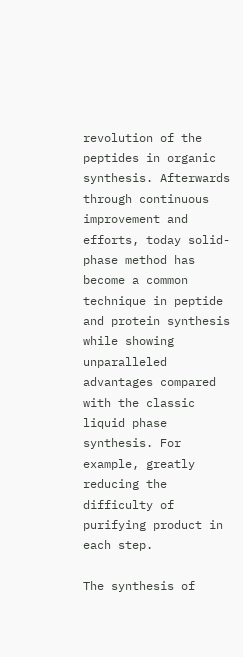revolution of the peptides in organic synthesis. Afterwards through continuous improvement and efforts, today solid-phase method has become a common technique in peptide and protein synthesis while showing unparalleled advantages compared with the classic liquid phase synthesis. For example, greatly reducing the difficulty of purifying product in each step.

The synthesis of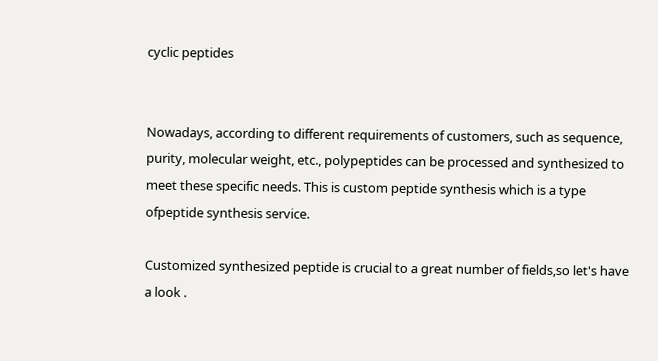cyclic peptides


Nowadays, according to different requirements of customers, such as sequence, purity, molecular weight, etc., polypeptides can be processed and synthesized to meet these specific needs. This is custom peptide synthesis which is a type ofpeptide synthesis service.

Customized synthesized peptide is crucial to a great number of fields,so let's have a look .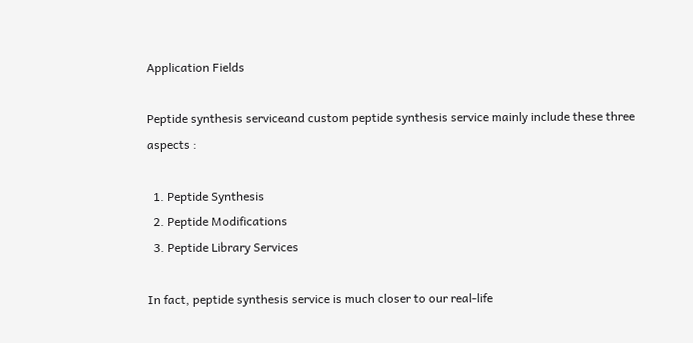Application Fields

Peptide synthesis serviceand custom peptide synthesis service mainly include these three aspects :

  1. Peptide Synthesis
  2. Peptide Modifications
  3. Peptide Library Services

In fact, peptide synthesis service is much closer to our real-life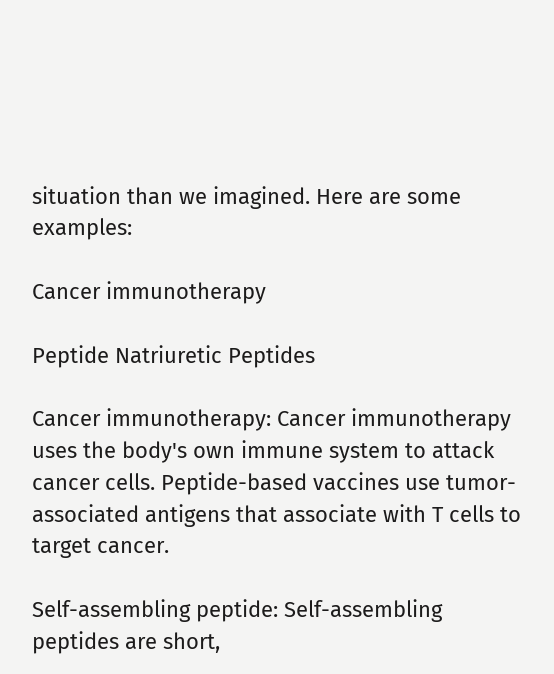situation than we imagined. Here are some examples:

Cancer immunotherapy

Peptide Natriuretic Peptides

Cancer immunotherapy: Cancer immunotherapy uses the body's own immune system to attack cancer cells. Peptide-based vaccines use tumor-associated antigens that associate with T cells to target cancer.

Self-assembling peptide: Self-assembling peptides are short,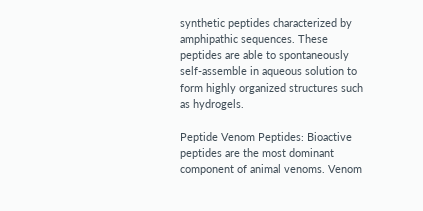synthetic peptides characterized by amphipathic sequences. These peptides are able to spontaneously self-assemble in aqueous solution to form highly organized structures such as hydrogels.

Peptide Venom Peptides: Bioactive peptides are the most dominant component of animal venoms. Venom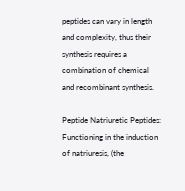peptides can vary in length and complexity, thus their synthesis requires a combination of chemical and recombinant synthesis.

Peptide Natriuretic Peptides: Functioning in the induction of natriuresis, (the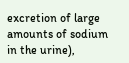excretion of large amounts of sodium in the urine),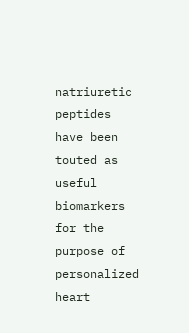natriuretic peptides have been touted as useful biomarkers for the purpose of personalized heart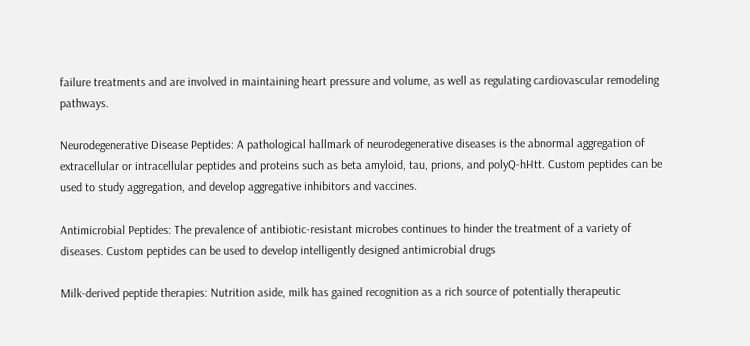failure treatments and are involved in maintaining heart pressure and volume, as well as regulating cardiovascular remodeling pathways.

Neurodegenerative Disease Peptides: A pathological hallmark of neurodegenerative diseases is the abnormal aggregation of extracellular or intracellular peptides and proteins such as beta amyloid, tau, prions, and polyQ-hHtt. Custom peptides can be used to study aggregation, and develop aggregative inhibitors and vaccines.

Antimicrobial Peptides: The prevalence of antibiotic-resistant microbes continues to hinder the treatment of a variety of diseases. Custom peptides can be used to develop intelligently designed antimicrobial drugs

Milk-derived peptide therapies: Nutrition aside, milk has gained recognition as a rich source of potentially therapeutic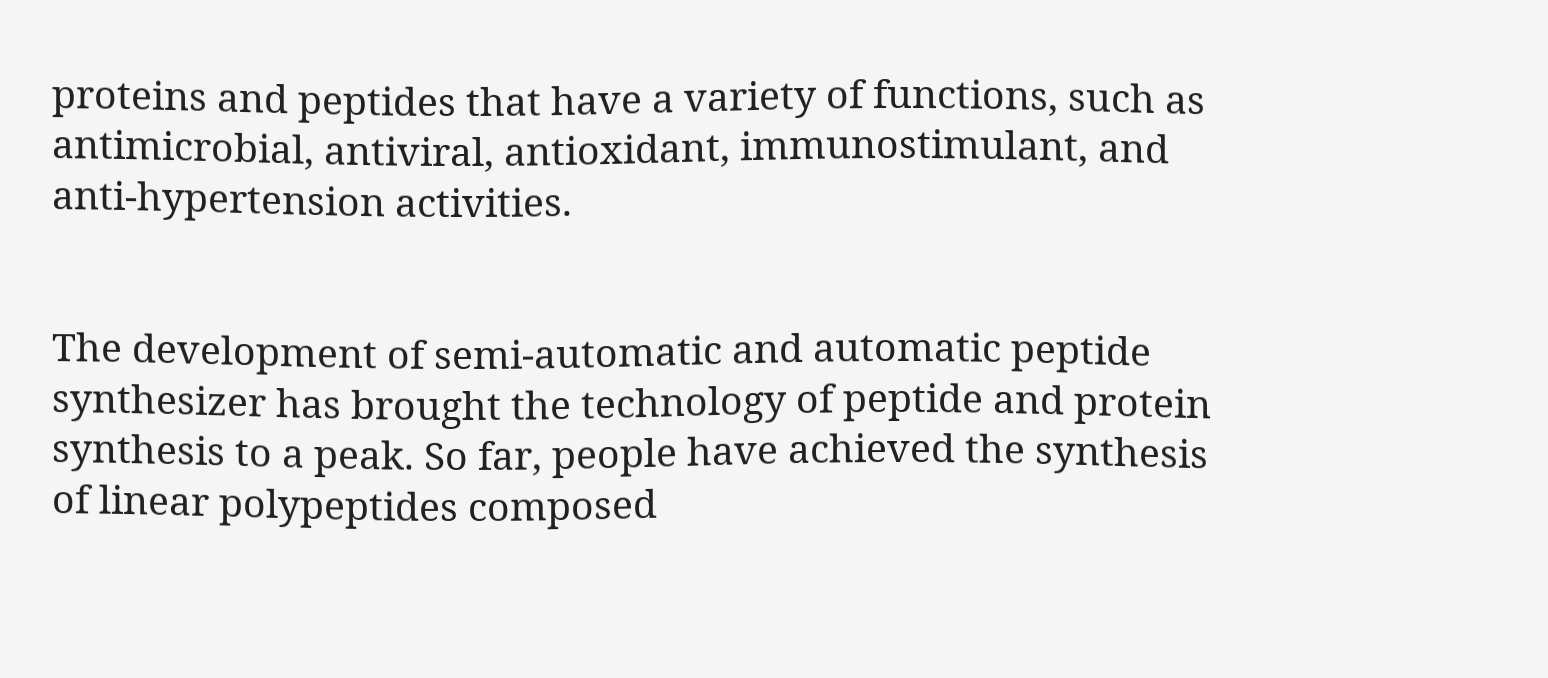proteins and peptides that have a variety of functions, such as antimicrobial, antiviral, antioxidant, immunostimulant, and anti-hypertension activities.


The development of semi-automatic and automatic peptide synthesizer has brought the technology of peptide and protein synthesis to a peak. So far, people have achieved the synthesis of linear polypeptides composed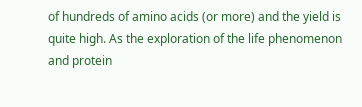of hundreds of amino acids (or more) and the yield is quite high. As the exploration of the life phenomenon and protein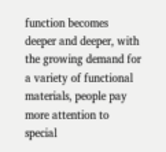function becomes deeper and deeper, with the growing demand for a variety of functional materials, people pay more attention to special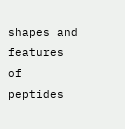shapes and features of peptides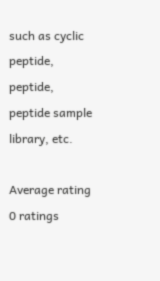such as cyclic peptide, peptide, peptide sample library, etc.

Average rating 0 ratings